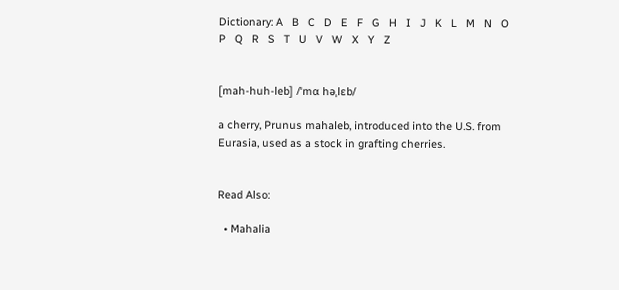Dictionary: A   B   C   D   E   F   G   H   I   J   K   L   M   N   O   P   Q   R   S   T   U   V   W   X   Y   Z


[mah-huh-leb] /ˈmɑ həˌlɛb/

a cherry, Prunus mahaleb, introduced into the U.S. from Eurasia, used as a stock in grafting cherries.


Read Also:

  • Mahalia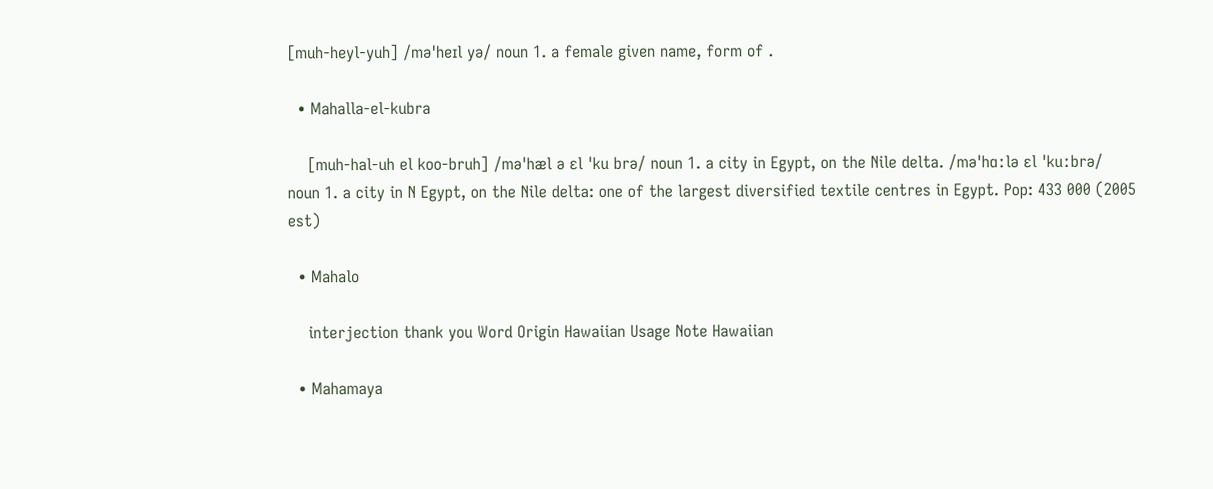[muh-heyl-yuh] /məˈheɪl yə/ noun 1. a female given name, form of .

  • Mahalla-el-kubra

    [muh-hal-uh el koo-bruh] /məˈhæl ə ɛl ˈku brə/ noun 1. a city in Egypt, on the Nile delta. /məˈhɑːlə ɛl ˈkuːbrə/ noun 1. a city in N Egypt, on the Nile delta: one of the largest diversified textile centres in Egypt. Pop: 433 000 (2005 est)

  • Mahalo

    interjection thank you Word Origin Hawaiian Usage Note Hawaiian

  • Mahamaya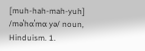[muh-hah-mah-yuh] /məˈhɑˈmɑ yə/ noun, Hinduism. 1.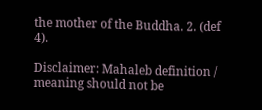the mother of the Buddha. 2. (def 4).

Disclaimer: Mahaleb definition / meaning should not be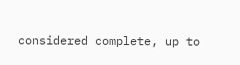considered complete, up to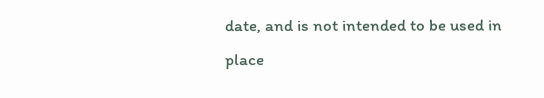date, and is not intended to be used in place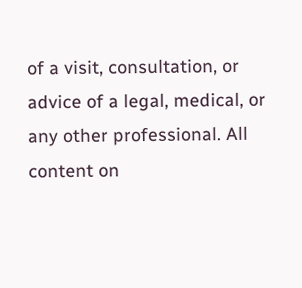of a visit, consultation, or advice of a legal, medical, or any other professional. All content on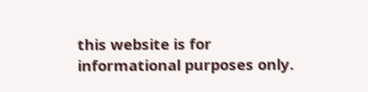this website is for informational purposes only.